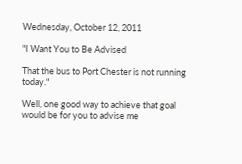Wednesday, October 12, 2011

"I Want You to Be Advised

That the bus to Port Chester is not running today."

Well, one good way to achieve that goal would be for you to advise me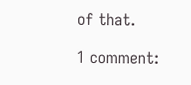of that.

1 comment: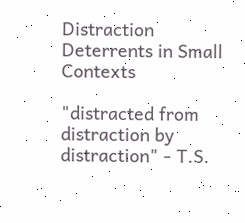Distraction Deterrents in Small Contexts

"distracted from distraction by distraction" - T.S.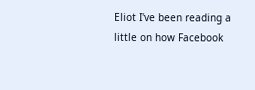Eliot I've been reading a little on how Facebook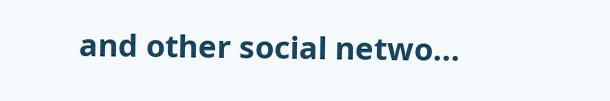and other social netwo...